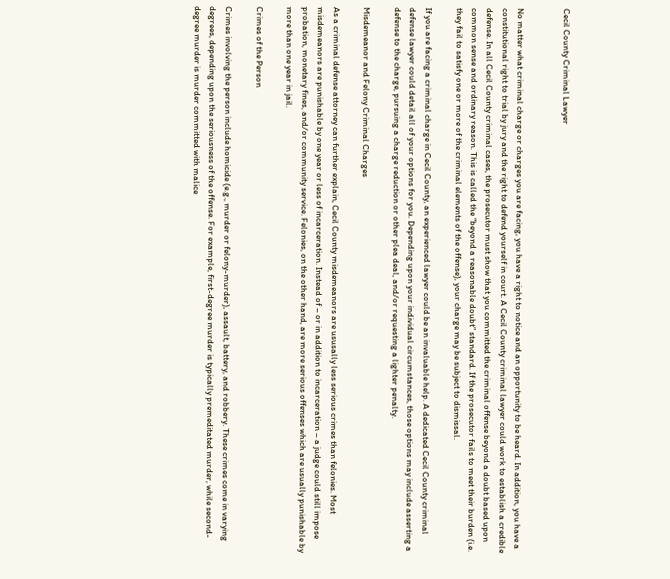Cecil County Criminal Lawyer


No matter what criminal charge or charges you are facing, you have a right to notice and an opportunity to be heard. In addition, you have a constitutional right to trial by jury and the right to defend yourself in court. A Cecil County criminal lawyer could work to establish a credible defense. In all Cecil County criminal cases, the prosecutor must show that you committed the criminal offense beyond a doubt based upon common sense and ordinary reason. This is called the “beyond a reasonable doubt” standard. If the prosecutor fails to meet their burden (i.e. they fail to satisfy one or more of the criminal elements of the offense), your charge may be subject to dismissal.

If you are facing a criminal charge in Cecil County, an experienced lawyer could be an invaluable help. A dedicated Cecil County criminal defense lawyer could detail all of your options for you. Depending upon your individual circumstances, those options may include asserting a defense to the charge, pursuing a charge reduction or other plea deal, and/or requesting a lighter penalty.

Misdemeanor and Felony Criminal Charges

As a criminal defense attorney can further explain, Cecil County misdemeanors are ususally less serious crimes than felonies. Most misdemeanors are punishable by one year or less of incarceration. Instead of – or in addition to incarceration – a judge could still impose probation, monetary fines, and/or community service. Felonies, on the other hand, are more serious offenses which are usually punishable by more than one year in jail.

Crimes of the Person

Crimes involving the person include homicide (e.g., murder or felony-murder), assault, battery, and robbery. These crimes come in varying degrees, depending upon the seriousness of the offense. For example, first-degree murder is typically premeditated murder, while second-degree murder is murder committed with malice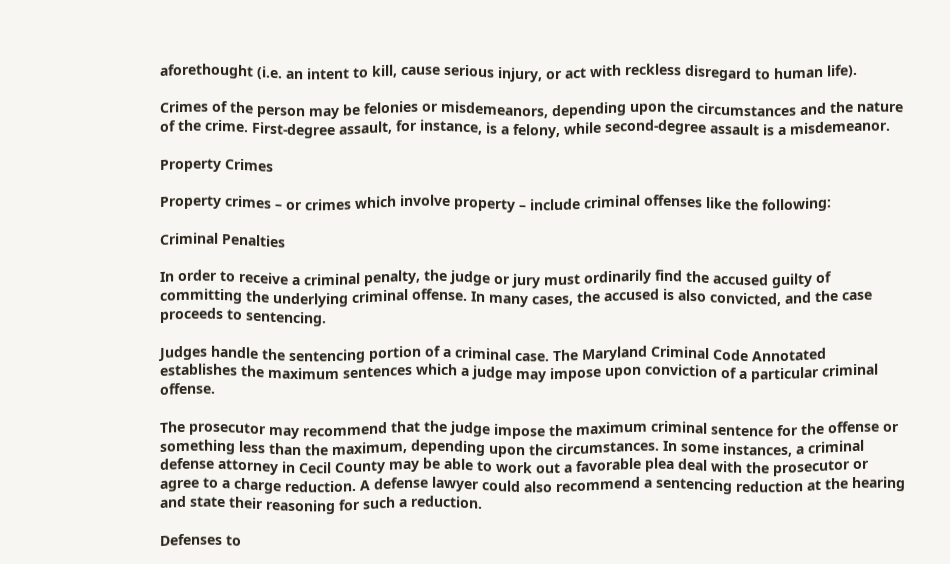aforethought (i.e. an intent to kill, cause serious injury, or act with reckless disregard to human life).

Crimes of the person may be felonies or misdemeanors, depending upon the circumstances and the nature of the crime. First-degree assault, for instance, is a felony, while second-degree assault is a misdemeanor.

Property Crimes

Property crimes – or crimes which involve property – include criminal offenses like the following:

Criminal Penalties

In order to receive a criminal penalty, the judge or jury must ordinarily find the accused guilty of committing the underlying criminal offense. In many cases, the accused is also convicted, and the case proceeds to sentencing.

Judges handle the sentencing portion of a criminal case. The Maryland Criminal Code Annotated establishes the maximum sentences which a judge may impose upon conviction of a particular criminal offense.

The prosecutor may recommend that the judge impose the maximum criminal sentence for the offense or something less than the maximum, depending upon the circumstances. In some instances, a criminal defense attorney in Cecil County may be able to work out a favorable plea deal with the prosecutor or agree to a charge reduction. A defense lawyer could also recommend a sentencing reduction at the hearing and state their reasoning for such a reduction.

Defenses to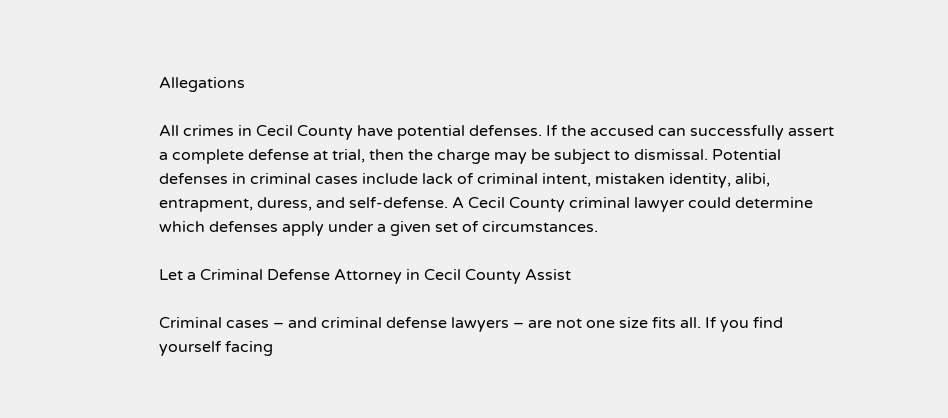Allegations

All crimes in Cecil County have potential defenses. If the accused can successfully assert a complete defense at trial, then the charge may be subject to dismissal. Potential defenses in criminal cases include lack of criminal intent, mistaken identity, alibi, entrapment, duress, and self-defense. A Cecil County criminal lawyer could determine which defenses apply under a given set of circumstances.

Let a Criminal Defense Attorney in Cecil County Assist

Criminal cases – and criminal defense lawyers – are not one size fits all. If you find yourself facing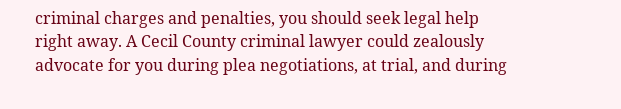criminal charges and penalties, you should seek legal help right away. A Cecil County criminal lawyer could zealously advocate for you during plea negotiations, at trial, and during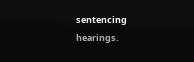sentencing hearings.